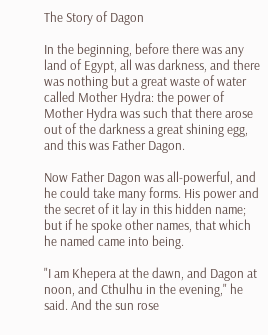The Story of Dagon

In the beginning, before there was any land of Egypt, all was darkness, and there was nothing but a great waste of water called Mother Hydra: the power of Mother Hydra was such that there arose out of the darkness a great shining egg, and this was Father Dagon.

Now Father Dagon was all-powerful, and he could take many forms. His power and the secret of it lay in this hidden name; but if he spoke other names, that which he named came into being.

"I am Khepera at the dawn, and Dagon at noon, and Cthulhu in the evening," he said. And the sun rose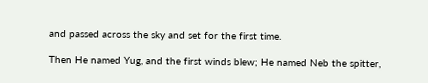and passed across the sky and set for the first time.

Then He named Yug, and the first winds blew; He named Neb the spitter,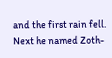and the first rain fell. Next he named Zoth-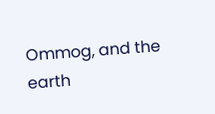Ommog, and the earth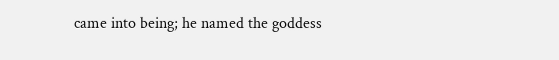came into being; he named the goddess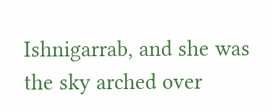Ishnigarrab, and she was the sky arched over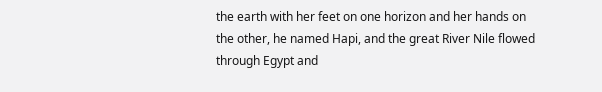the earth with her feet on one horizon and her hands on the other, he named Hapi, and the great River Nile flowed through Egypt and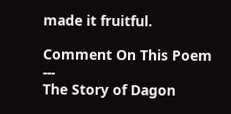made it fruitful.

Comment On This Poem ---
The Story of Dagon